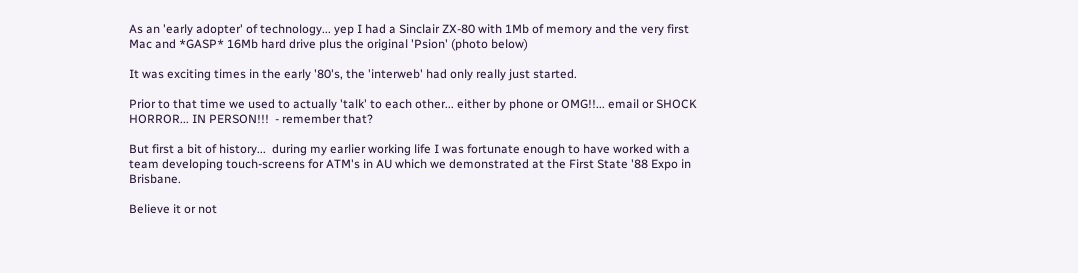As an 'early adopter' of technology... yep I had a Sinclair ZX-80 with 1Mb of memory and the very first Mac and *GASP* 16Mb hard drive plus the original 'Psion' (photo below)

It was exciting times in the early '80's, the 'interweb' had only really just started.

Prior to that time we used to actually 'talk' to each other... either by phone or OMG!!... email or SHOCK HORROR... IN PERSON!!!  - remember that?

But first a bit of history...  during my earlier working life I was fortunate enough to have worked with a team developing touch-screens for ATM's in AU which we demonstrated at the First State '88 Expo in Brisbane.

Believe it or not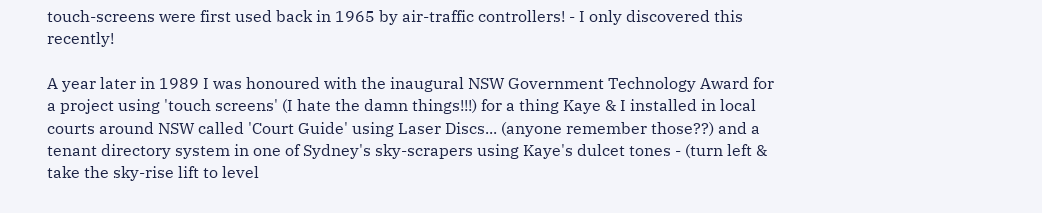touch-screens were first used back in 1965 by air-traffic controllers! - I only discovered this recently!

A year later in 1989 I was honoured with the inaugural NSW Government Technology Award for a project using 'touch screens' (I hate the damn things!!!) for a thing Kaye & I installed in local courts around NSW called 'Court Guide' using Laser Discs... (anyone remember those??) and a tenant directory system in one of Sydney's sky-scrapers using Kaye's dulcet tones - (turn left & take the sky-rise lift to level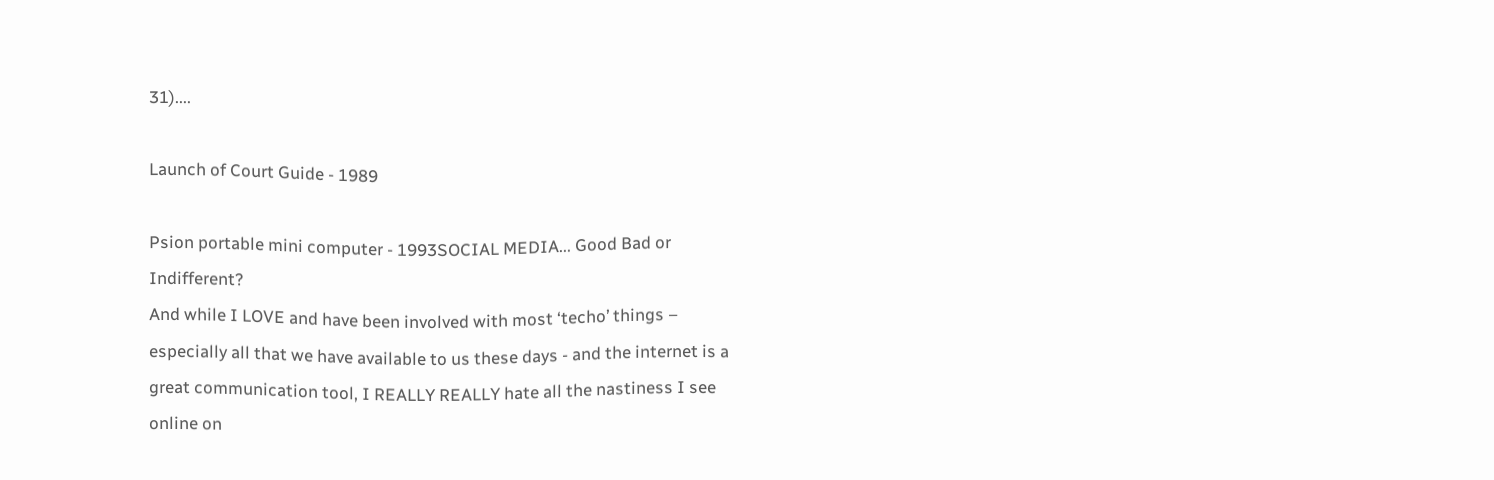31)....

Launch of Court Guide - 1989

Psion portable mini computer - 1993SOCIAL MEDIA... Good Bad or Indifferent?
And while I LOVE and have been involved with most ‘techo’ things – especially all that we have available to us these days - and the internet is a great communication tool, I REALLY REALLY hate all the nastiness I see online on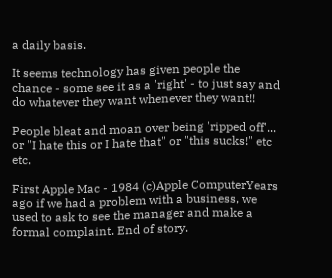a daily basis.

It seems technology has given people the chance - some see it as a 'right' - to just say and do whatever they want whenever they want!!

People bleat and moan over being 'ripped off'... or "I hate this or I hate that" or "this sucks!" etc etc.

First Apple Mac - 1984 (c)Apple ComputerYears ago if we had a problem with a business, we used to ask to see the manager and make a formal complaint. End of story.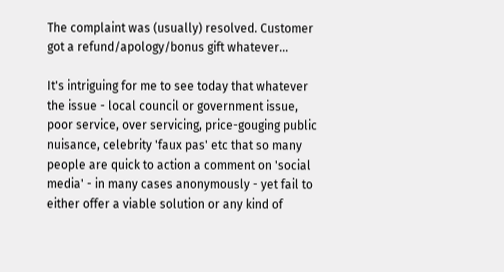The complaint was (usually) resolved. Customer got a refund/apology/bonus gift whatever...

It's intriguing for me to see today that whatever the issue - local council or government issue, poor service, over servicing, price-gouging public nuisance, celebrity 'faux pas' etc that so many people are quick to action a comment on 'social media' - in many cases anonymously - yet fail to either offer a viable solution or any kind of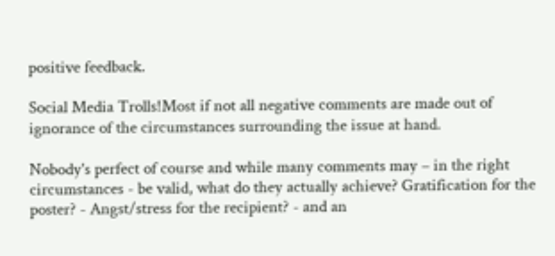positive feedback.

Social Media Trolls!Most if not all negative comments are made out of ignorance of the circumstances surrounding the issue at hand.

Nobody's perfect of course and while many comments may – in the right circumstances - be valid, what do they actually achieve? Gratification for the poster? - Angst/stress for the recipient? - and an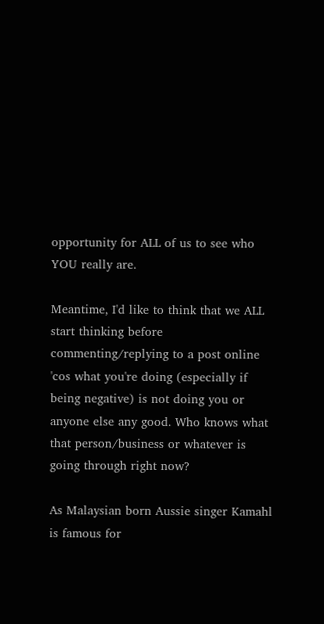opportunity for ALL of us to see who YOU really are.

Meantime, I'd like to think that we ALL start thinking before commenting/replying to a post online 'cos what you're doing (especially if being negative) is not doing you or anyone else any good. Who knows what that person/business or whatever is going through right now?

As Malaysian born Aussie singer Kamahl is famous for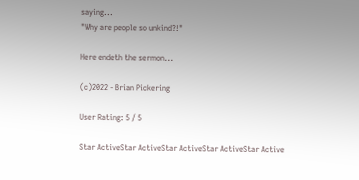saying...
"Why are people so unkind?!"

Here endeth the sermon...

(c)2022 - Brian Pickering

User Rating: 5 / 5

Star ActiveStar ActiveStar ActiveStar ActiveStar Active